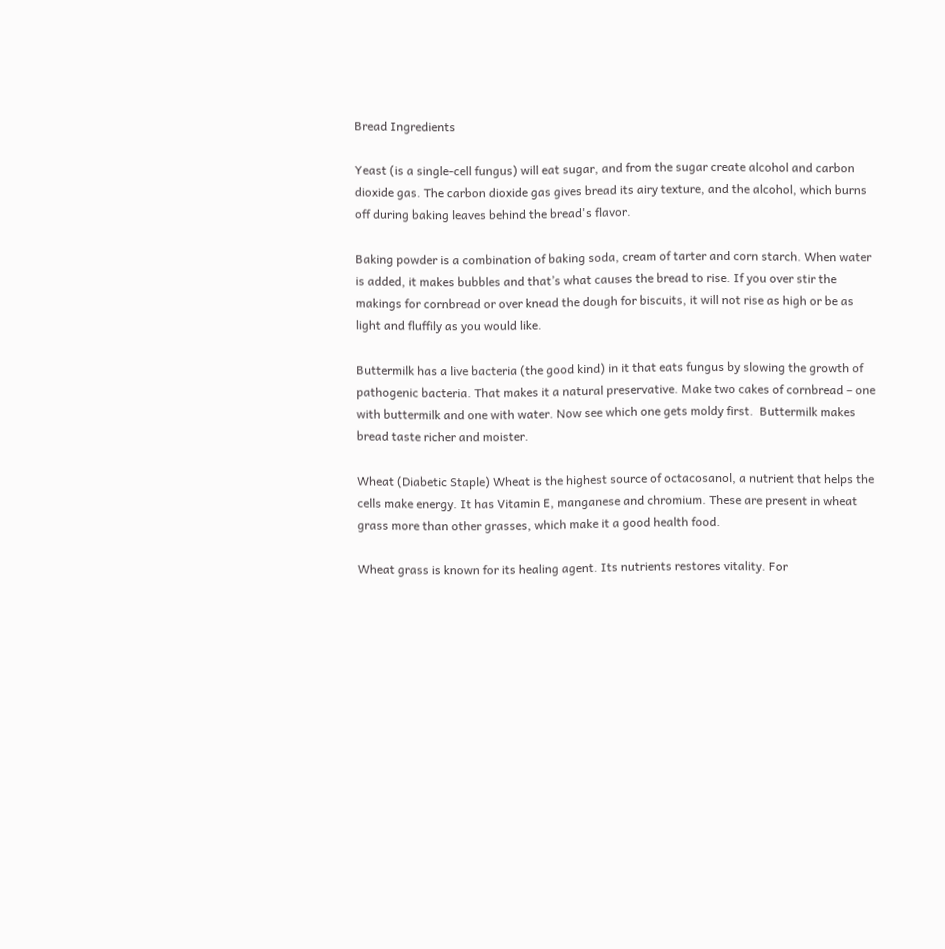Bread Ingredients

Yeast (is a single-cell fungus) will eat sugar, and from the sugar create alcohol and carbon dioxide gas. The carbon dioxide gas gives bread its airy texture, and the alcohol, which burns off during baking leaves behind the bread's flavor.

Baking powder is a combination of baking soda, cream of tarter and corn starch. When water is added, it makes bubbles and that’s what causes the bread to rise. If you over stir the makings for cornbread or over knead the dough for biscuits, it will not rise as high or be as light and fluffily as you would like.

Buttermilk has a live bacteria (the good kind) in it that eats fungus by slowing the growth of pathogenic bacteria. That makes it a natural preservative. Make two cakes of cornbread – one with buttermilk and one with water. Now see which one gets moldy first.  Buttermilk makes bread taste richer and moister.

Wheat (Diabetic Staple) Wheat is the highest source of octacosanol, a nutrient that helps the cells make energy. It has Vitamin E, manganese and chromium. These are present in wheat grass more than other grasses, which make it a good health food.

Wheat grass is known for its healing agent. Its nutrients restores vitality. For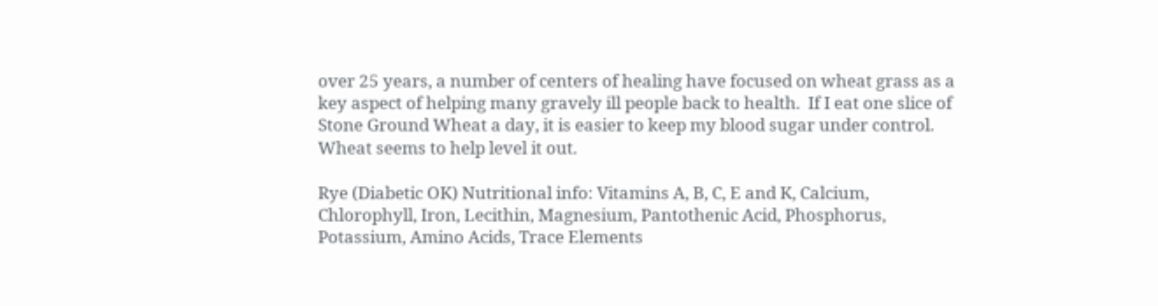over 25 years, a number of centers of healing have focused on wheat grass as a key aspect of helping many gravely ill people back to health.  If I eat one slice of Stone Ground Wheat a day, it is easier to keep my blood sugar under control. Wheat seems to help level it out.

Rye (Diabetic OK) Nutritional info: Vitamins A, B, C, E and K, Calcium, Chlorophyll, Iron, Lecithin, Magnesium, Pantothenic Acid, Phosphorus, Potassium, Amino Acids, Trace Elements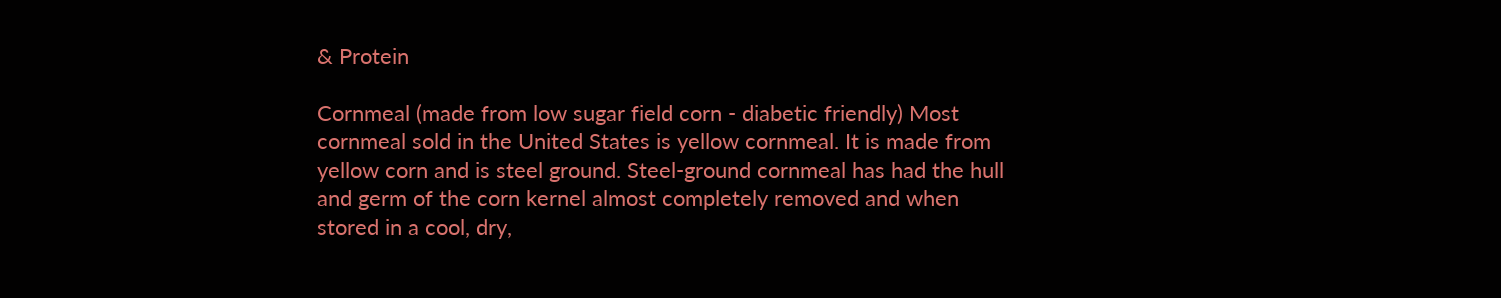& Protein

Cornmeal (made from low sugar field corn - diabetic friendly) Most cornmeal sold in the United States is yellow cornmeal. It is made from yellow corn and is steel ground. Steel-ground cornmeal has had the hull and germ of the corn kernel almost completely removed and when stored in a cool, dry,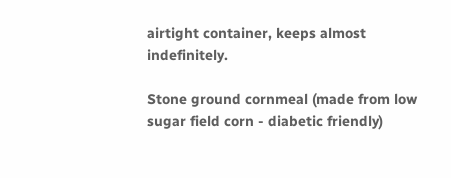airtight container, keeps almost indefinitely.

Stone ground cornmeal (made from low sugar field corn - diabetic friendly)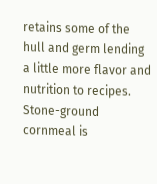retains some of the hull and germ lending a little more flavor and nutrition to recipes. Stone-ground cornmeal is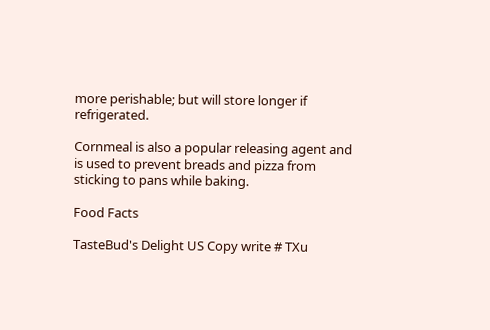more perishable; but will store longer if refrigerated.

Cornmeal is also a popular releasing agent and is used to prevent breads and pizza from sticking to pans while baking.

Food Facts

TasteBud's Delight US Copy write # TXu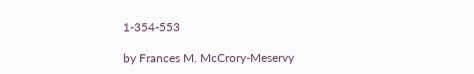1-354-553

by Frances M. McCrory-Meservy